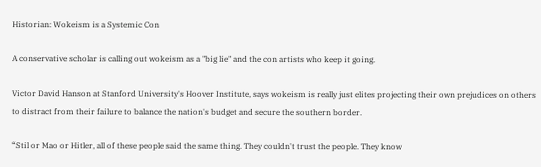Historian: Wokeism is a Systemic Con

A conservative scholar is calling out wokeism as a "big lie" and the con artists who keep it going.

Victor David Hanson at Stanford University's Hoover Institute, says wokeism is really just elites projecting their own prejudices on others to distract from their failure to balance the nation's budget and secure the southern border.

“Stil or Mao or Hitler, all of these people said the same thing. They couldn't trust the people. They know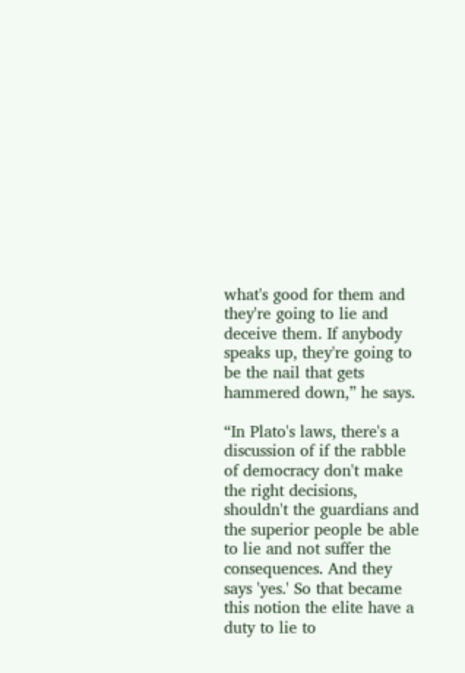what's good for them and they're going to lie and deceive them. If anybody speaks up, they're going to be the nail that gets hammered down,” he says.

“In Plato's laws, there's a discussion of if the rabble of democracy don't make the right decisions, shouldn't the guardians and the superior people be able to lie and not suffer the consequences. And they says 'yes.' So that became this notion the elite have a duty to lie to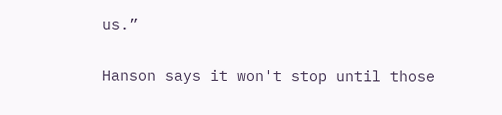us.”

Hanson says it won't stop until those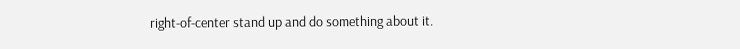right-of-center stand up and do something about it.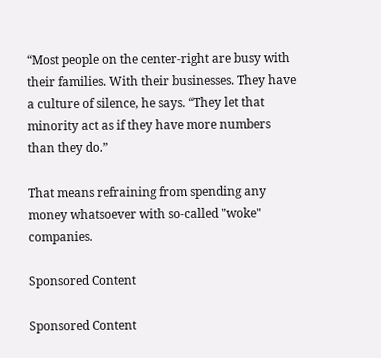“Most people on the center-right are busy with their families. With their businesses. They have a culture of silence, he says. “They let that minority act as if they have more numbers than they do.”

That means refraining from spending any money whatsoever with so-called "woke" companies.

Sponsored Content

Sponsored Content